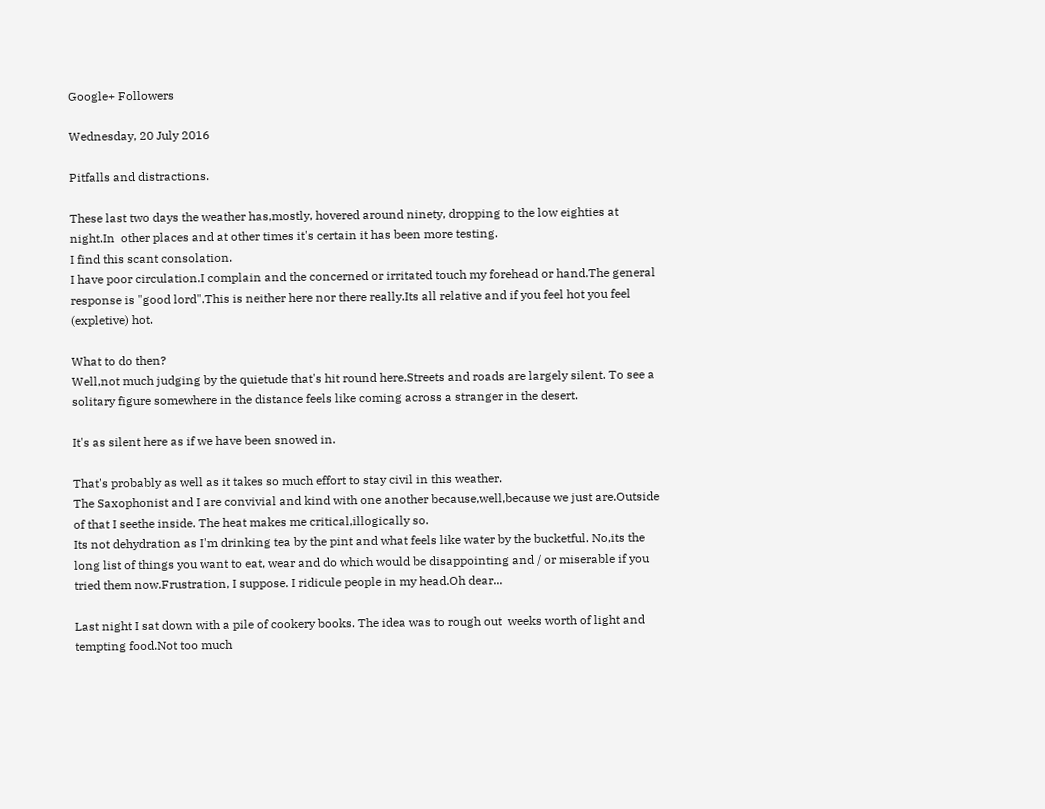Google+ Followers

Wednesday, 20 July 2016

Pitfalls and distractions.

These last two days the weather has,mostly, hovered around ninety, dropping to the low eighties at night.In  other places and at other times it's certain it has been more testing.
I find this scant consolation.
I have poor circulation.I complain and the concerned or irritated touch my forehead or hand.The general response is "good lord".This is neither here nor there really.Its all relative and if you feel hot you feel (expletive) hot.

What to do then?
Well,not much judging by the quietude that's hit round here.Streets and roads are largely silent. To see a solitary figure somewhere in the distance feels like coming across a stranger in the desert.

It's as silent here as if we have been snowed in.

That's probably as well as it takes so much effort to stay civil in this weather.
The Saxophonist and I are convivial and kind with one another because,well,because we just are.Outside of that I seethe inside. The heat makes me critical,illogically so.
Its not dehydration as I'm drinking tea by the pint and what feels like water by the bucketful. No,its the long list of things you want to eat, wear and do which would be disappointing and / or miserable if you tried them now.Frustration, I suppose. I ridicule people in my head.Oh dear...

Last night I sat down with a pile of cookery books. The idea was to rough out  weeks worth of light and tempting food.Not too much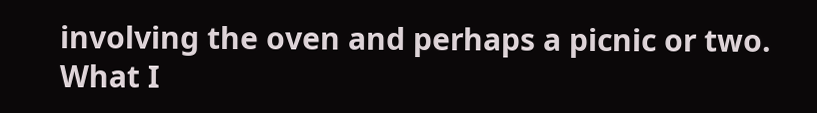involving the oven and perhaps a picnic or two.
What I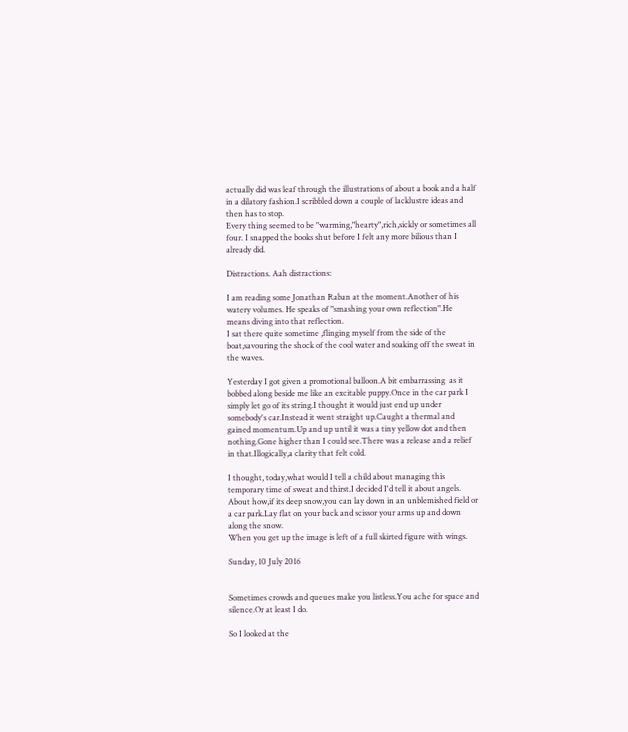actually did was leaf through the illustrations of about a book and a half in a dilatory fashion.I scribbled down a couple of lacklustre ideas and then has to stop.
Every thing seemed to be "warming,"hearty",rich,sickly or sometimes all four. I snapped the books shut before I felt any more bilious than I already did.

Distractions. Aah distractions:

I am reading some Jonathan Raban at the moment.Another of his watery volumes. He speaks of "smashing your own reflection".He means diving into that reflection.
I sat there quite sometime ,flinging myself from the side of the boat,savouring the shock of the cool water and soaking off the sweat in the waves.

Yesterday I got given a promotional balloon.A bit embarrassing  as it bobbed along beside me like an excitable puppy.Once in the car park I simply let go of its string.I thought it would just end up under somebody's car.Instead it went straight up.Caught a thermal and gained momentum.Up and up until it was a tiny yellow dot and then nothing.Gone higher than I could see.There was a release and a relief in that.Illogically,a clarity that felt cold.

I thought, today,what would I tell a child about managing this temporary time of sweat and thirst.I decided I'd tell it about angels.
About how,if its deep snow,you can lay down in an unblemished field or a car park.Lay flat on your back and scissor your arms up and down along the snow.
When you get up the image is left of a full skirted figure with wings.

Sunday, 10 July 2016


Sometimes crowds and queues make you listless.You ache for space and silence.Or at least I do.

So I looked at the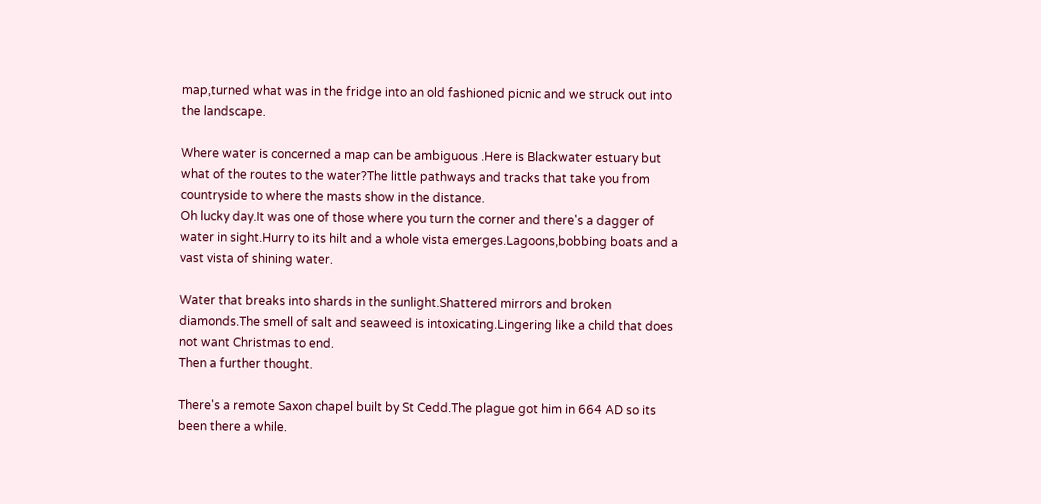map,turned what was in the fridge into an old fashioned picnic and we struck out into the landscape.

Where water is concerned a map can be ambiguous .Here is Blackwater estuary but what of the routes to the water?The little pathways and tracks that take you from countryside to where the masts show in the distance.
Oh lucky day.It was one of those where you turn the corner and there's a dagger of water in sight.Hurry to its hilt and a whole vista emerges.Lagoons,bobbing boats and a vast vista of shining water.

Water that breaks into shards in the sunlight.Shattered mirrors and broken diamonds.The smell of salt and seaweed is intoxicating.Lingering like a child that does not want Christmas to end.
Then a further thought.

There's a remote Saxon chapel built by St Cedd.The plague got him in 664 AD so its been there a while.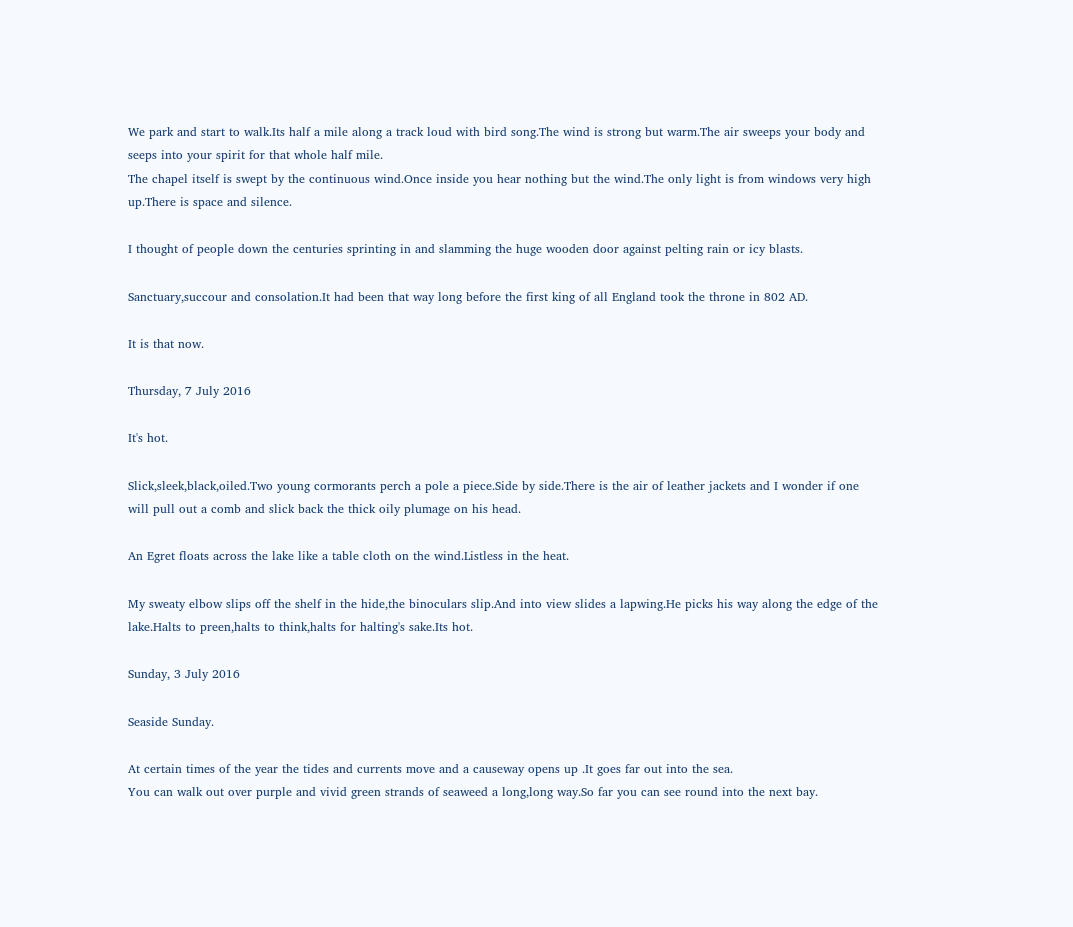We park and start to walk.Its half a mile along a track loud with bird song.The wind is strong but warm.The air sweeps your body and seeps into your spirit for that whole half mile.
The chapel itself is swept by the continuous wind.Once inside you hear nothing but the wind.The only light is from windows very high up.There is space and silence.

I thought of people down the centuries sprinting in and slamming the huge wooden door against pelting rain or icy blasts.

Sanctuary,succour and consolation.It had been that way long before the first king of all England took the throne in 802 AD.

It is that now.

Thursday, 7 July 2016

It's hot.

Slick,sleek,black,oiled.Two young cormorants perch a pole a piece.Side by side.There is the air of leather jackets and I wonder if one will pull out a comb and slick back the thick oily plumage on his head.

An Egret floats across the lake like a table cloth on the wind.Listless in the heat.

My sweaty elbow slips off the shelf in the hide,the binoculars slip.And into view slides a lapwing.He picks his way along the edge of the lake.Halts to preen,halts to think,halts for halting's sake.Its hot.

Sunday, 3 July 2016

Seaside Sunday.

At certain times of the year the tides and currents move and a causeway opens up .It goes far out into the sea.
You can walk out over purple and vivid green strands of seaweed a long,long way.So far you can see round into the next bay.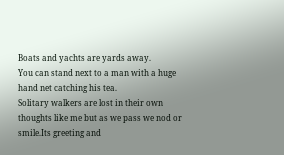Boats and yachts are yards away.
You can stand next to a man with a huge hand net catching his tea.
Solitary walkers are lost in their own thoughts like me but as we pass we nod or smile.Its greeting and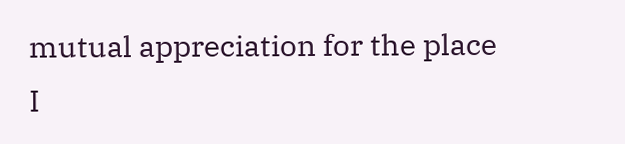mutual appreciation for the place
I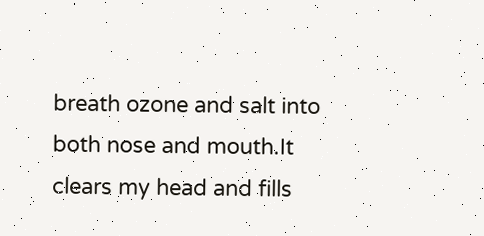breath ozone and salt into both nose and mouth.It clears my head and fills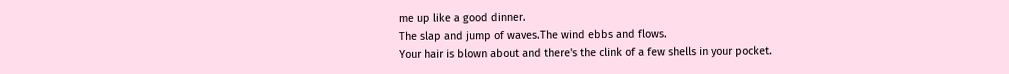me up like a good dinner.
The slap and jump of waves.The wind ebbs and flows.
Your hair is blown about and there's the clink of a few shells in your pocket.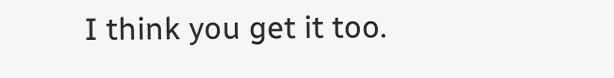I think you get it too.